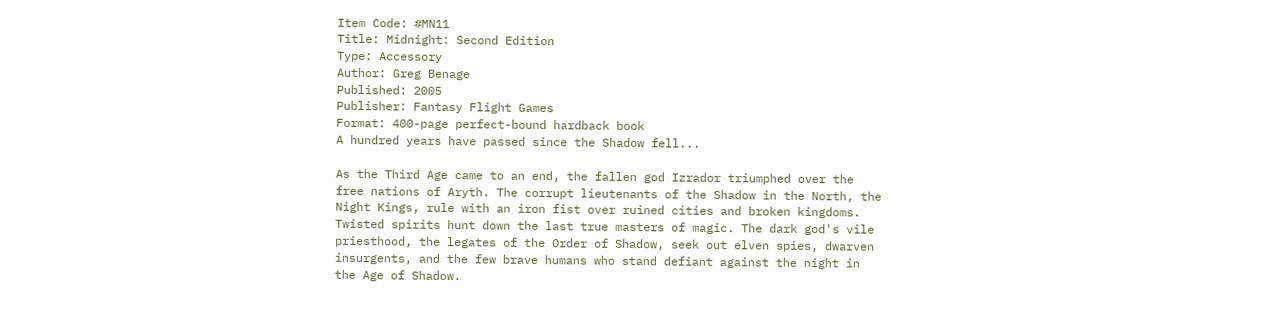Item Code: #MN11
Title: Midnight: Second Edition
Type: Accessory
Author: Greg Benage
Published: 2005
Publisher: Fantasy Flight Games
Format: 400-page perfect-bound hardback book
A hundred years have passed since the Shadow fell...

As the Third Age came to an end, the fallen god Izrador triumphed over the free nations of Aryth. The corrupt lieutenants of the Shadow in the North, the Night Kings, rule with an iron fist over ruined cities and broken kingdoms. Twisted spirits hunt down the last true masters of magic. The dark god's vile priesthood, the legates of the Order of Shadow, seek out elven spies, dwarven insurgents, and the few brave humans who stand defiant against the night in the Age of Shadow.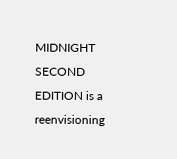MIDNIGHT SECOND EDITION is a reenvisioning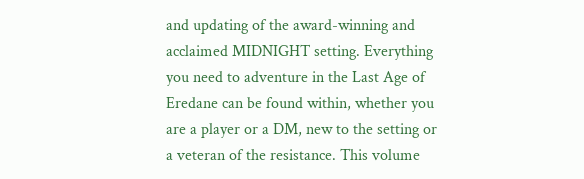and updating of the award-winning and acclaimed MIDNIGHT setting. Everything you need to adventure in the Last Age of Eredane can be found within, whether you are a player or a DM, new to the setting or a veteran of the resistance. This volume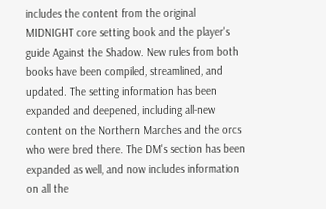includes the content from the original MIDNIGHT core setting book and the player's guide Against the Shadow. New rules from both books have been compiled, streamlined, and updated. The setting information has been expanded and deepened, including all-new content on the Northern Marches and the orcs who were bred there. The DM's section has been expanded as well, and now includes information on all the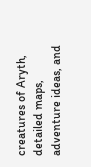creatures of Aryth, detailed maps, adventure ideas, and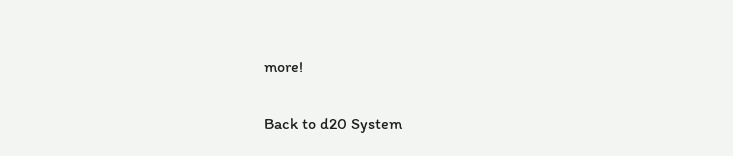more!

Back to d20 System